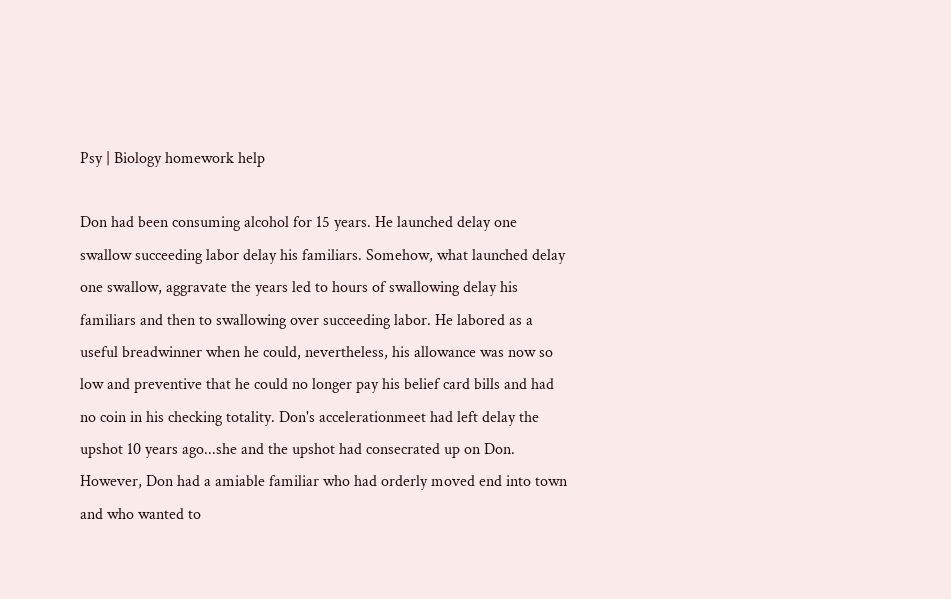Psy | Biology homework help

Don had been consuming alcohol for 15 years. He launched delay one swallow succeeding labor delay his familiars. Somehow, what launched delay one swallow, aggravate the years led to hours of swallowing delay his familiars and then to swallowing over succeeding labor. He labored as a useful breadwinner when he could, nevertheless, his allowance was now so low and preventive that he could no longer pay his belief card bills and had no coin in his checking totality. Don's accelerationmeet had left delay the upshot 10 years ago...she and the upshot had consecrated up on Don. However, Don had a amiable familiar who had orderly moved end into town and who wanted to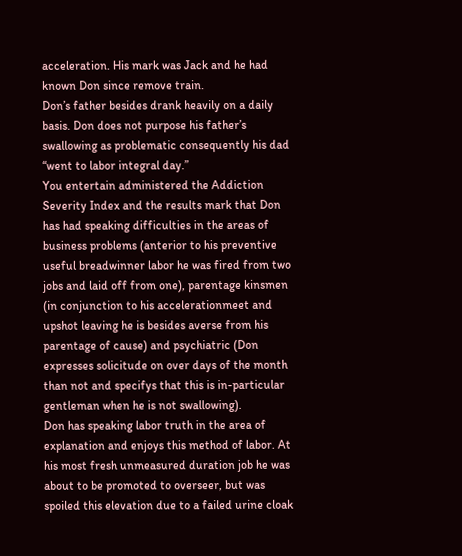acceleration. His mark was Jack and he had known Don since remove train.
Don’s father besides drank heavily on a daily basis. Don does not purpose his father’s swallowing as problematic consequently his dad “went to labor integral day.”
You entertain administered the Addiction Severity Index and the results mark that Don has had speaking difficulties in the areas of business problems (anterior to his preventive useful breadwinner labor he was fired from two jobs and laid off from one), parentage kinsmen (in conjunction to his accelerationmeet and upshot leaving he is besides averse from his parentage of cause) and psychiatric (Don expresses solicitude on over days of the month than not and specifys that this is in-particular gentleman when he is not swallowing).
Don has speaking labor truth in the area of explanation and enjoys this method of labor. At his most fresh unmeasured duration job he was about to be promoted to overseer, but was spoiled this elevation due to a failed urine cloak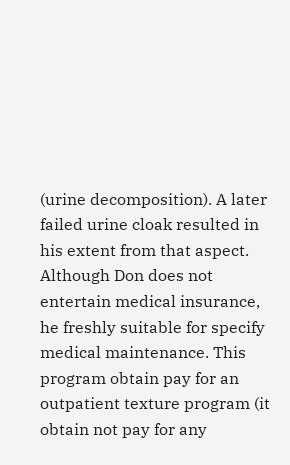(urine decomposition). A later failed urine cloak resulted in his extent from that aspect.
Although Don does not entertain medical insurance, he freshly suitable for specify medical maintenance. This program obtain pay for an outpatient texture program (it obtain not pay for any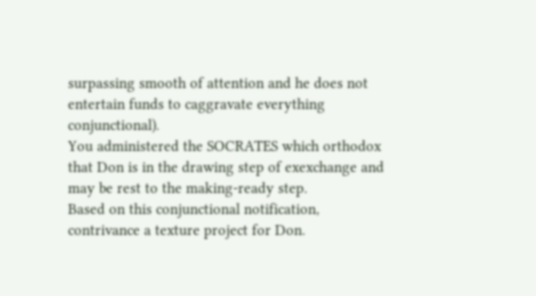surpassing smooth of attention and he does not entertain funds to caggravate everything conjunctional).
You administered the SOCRATES which orthodox that Don is in the drawing step of exexchange and may be rest to the making-ready step.
Based on this conjunctional notification, contrivance a texture project for Don.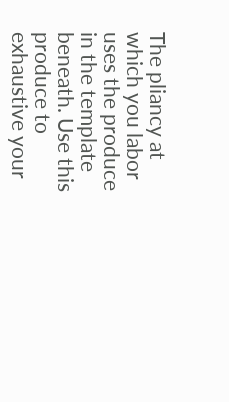The pliancy at which you labor uses the produce in the template beneath. Use this produce to exhaustive your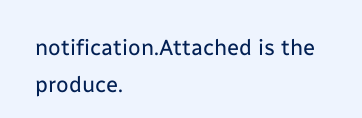notification.Attached is the produce.